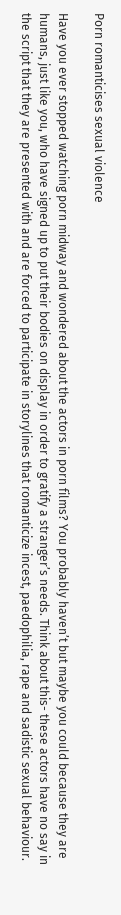Porn romanticises sexual violence

Have you ever stopped watching porn midway and wondered about the actors in porn films? You probably haven’t but maybe you could because they are humans, just like you, who have signed up to put their bodies on display in order to gratify a stranger’s needs. Think about this- these actors have no say in the script that they are presented with and are forced to participate in storylines that romanticize incest, paedophilia, rape and sadistic sexual behaviour.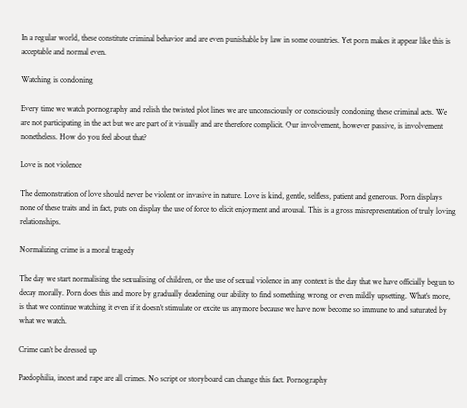In a regular world, these constitute criminal behavior and are even punishable by law in some countries. Yet porn makes it appear like this is acceptable and normal even.

Watching is condoning

Every time we watch pornography and relish the twisted plot lines we are unconsciously or consciously condoning these criminal acts. We are not participating in the act but we are part of it visually and are therefore complicit. Our involvement, however passive, is involvement nonetheless. How do you feel about that?

Love is not violence

The demonstration of love should never be violent or invasive in nature. Love is kind, gentle, selfless, patient and generous. Porn displays none of these traits and in fact, puts on display the use of force to elicit enjoyment and arousal. This is a gross misrepresentation of truly loving relationships.

Normalizing crime is a moral tragedy

The day we start normalising the sexualising of children, or the use of sexual violence in any context is the day that we have officially begun to decay morally. Porn does this and more by gradually deadening our ability to find something wrong or even mildly upsetting. What’s more, is that we continue watching it even if it doesn’t stimulate or excite us anymore because we have now become so immune to and saturated by what we watch.

Crime can’t be dressed up

Paedophilia, incest and rape are all crimes. No script or storyboard can change this fact. Pornography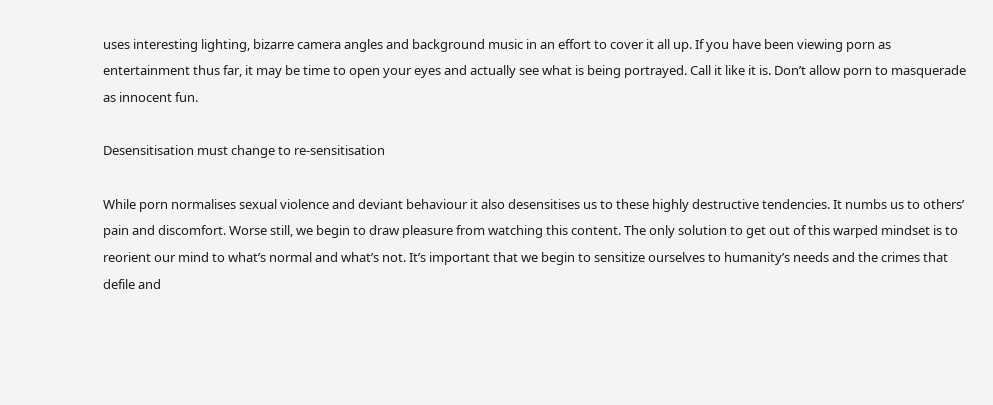uses interesting lighting, bizarre camera angles and background music in an effort to cover it all up. If you have been viewing porn as entertainment thus far, it may be time to open your eyes and actually see what is being portrayed. Call it like it is. Don’t allow porn to masquerade as innocent fun.

Desensitisation must change to re-sensitisation

While porn normalises sexual violence and deviant behaviour it also desensitises us to these highly destructive tendencies. It numbs us to others’ pain and discomfort. Worse still, we begin to draw pleasure from watching this content. The only solution to get out of this warped mindset is to reorient our mind to what’s normal and what’s not. It’s important that we begin to sensitize ourselves to humanity’s needs and the crimes that defile and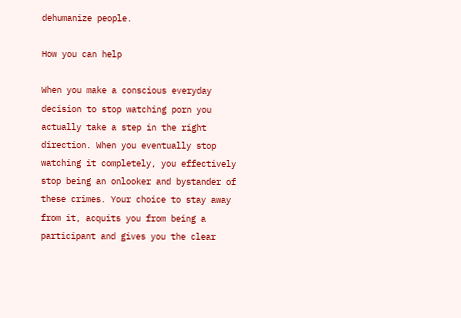dehumanize people.

How you can help

When you make a conscious everyday decision to stop watching porn you actually take a step in the right direction. When you eventually stop watching it completely, you effectively stop being an onlooker and bystander of these crimes. Your choice to stay away from it, acquits you from being a participant and gives you the clear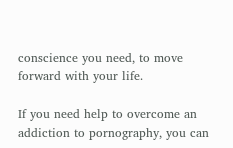conscience you need, to move forward with your life.

If you need help to overcome an addiction to pornography, you can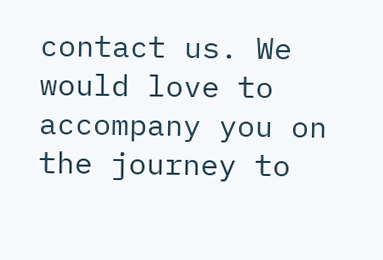contact us. We would love to accompany you on the journey to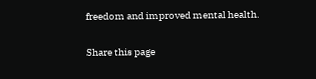freedom and improved mental health.

Share this page